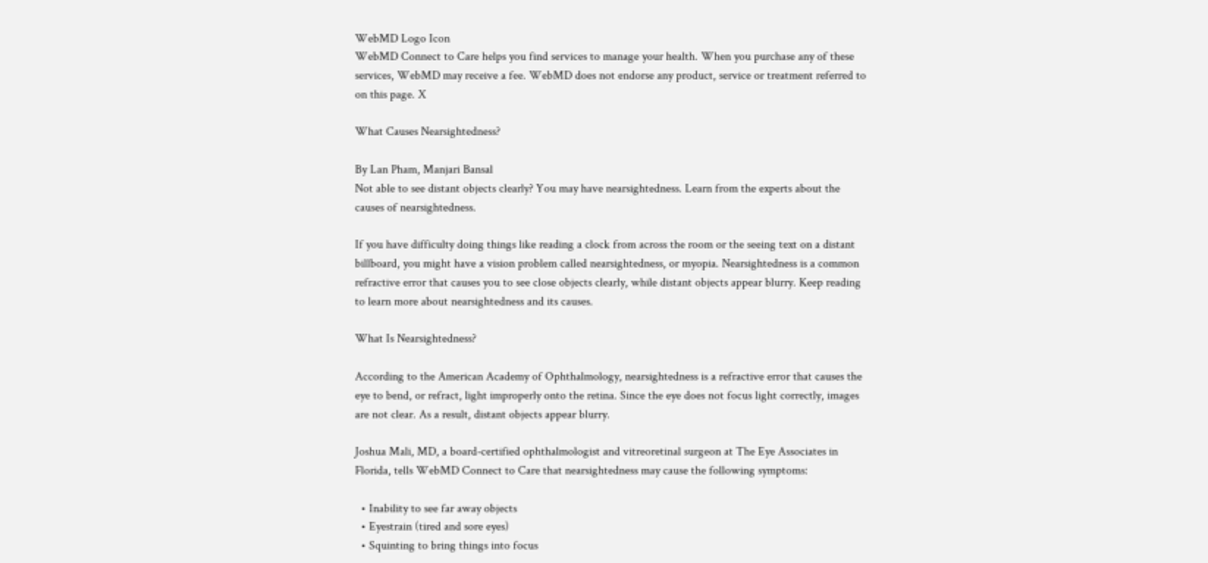WebMD Logo Icon
WebMD Connect to Care helps you find services to manage your health. When you purchase any of these services, WebMD may receive a fee. WebMD does not endorse any product, service or treatment referred to on this page. X

What Causes Nearsightedness?

By Lan Pham, Manjari Bansal
Not able to see distant objects clearly? You may have nearsightedness. Learn from the experts about the causes of nearsightedness.

If you have difficulty doing things like reading a clock from across the room or the seeing text on a distant billboard, you might have a vision problem called nearsightedness, or myopia. Nearsightedness is a common refractive error that causes you to see close objects clearly, while distant objects appear blurry. Keep reading to learn more about nearsightedness and its causes.

What Is Nearsightedness?

According to the American Academy of Ophthalmology, nearsightedness is a refractive error that causes the eye to bend, or refract, light improperly onto the retina. Since the eye does not focus light correctly, images are not clear. As a result, distant objects appear blurry.

Joshua Mali, MD, a board-certified ophthalmologist and vitreoretinal surgeon at The Eye Associates in Florida, tells WebMD Connect to Care that nearsightedness may cause the following symptoms:

  • Inability to see far away objects
  • Eyestrain (tired and sore eyes)
  • Squinting to bring things into focus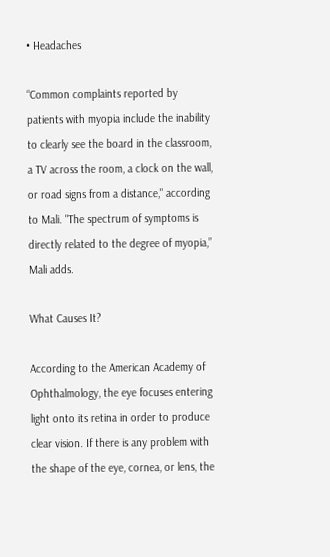• Headaches

“Common complaints reported by patients with myopia include the inability to clearly see the board in the classroom, a TV across the room, a clock on the wall, or road signs from a distance," according to Mali. "The spectrum of symptoms is directly related to the degree of myopia,” Mali adds.

What Causes It?

According to the American Academy of Ophthalmology, the eye focuses entering light onto its retina in order to produce clear vision. If there is any problem with the shape of the eye, cornea, or lens, the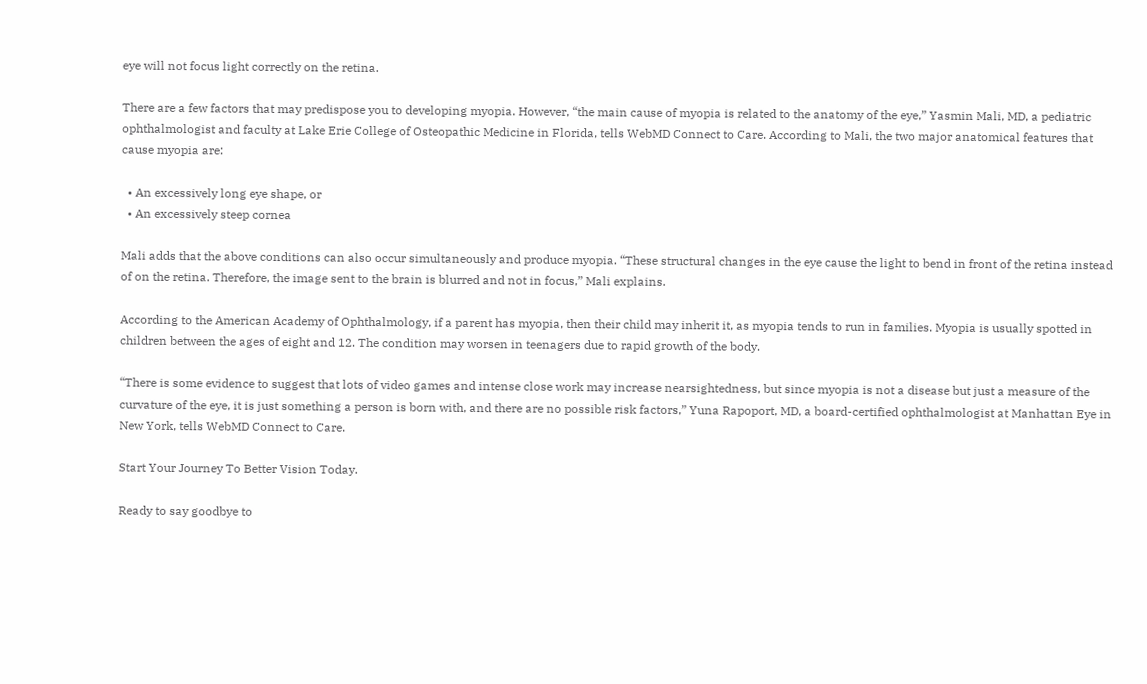eye will not focus light correctly on the retina.

There are a few factors that may predispose you to developing myopia. However, “the main cause of myopia is related to the anatomy of the eye,” Yasmin Mali, MD, a pediatric ophthalmologist and faculty at Lake Erie College of Osteopathic Medicine in Florida, tells WebMD Connect to Care. According to Mali, the two major anatomical features that cause myopia are:

  • An excessively long eye shape, or
  • An excessively steep cornea

Mali adds that the above conditions can also occur simultaneously and produce myopia. “These structural changes in the eye cause the light to bend in front of the retina instead of on the retina. Therefore, the image sent to the brain is blurred and not in focus,” Mali explains.

According to the American Academy of Ophthalmology, if a parent has myopia, then their child may inherit it, as myopia tends to run in families. Myopia is usually spotted in children between the ages of eight and 12. The condition may worsen in teenagers due to rapid growth of the body.

“There is some evidence to suggest that lots of video games and intense close work may increase nearsightedness, but since myopia is not a disease but just a measure of the curvature of the eye, it is just something a person is born with, and there are no possible risk factors,” Yuna Rapoport, MD, a board-certified ophthalmologist at Manhattan Eye in New York, tells WebMD Connect to Care.

Start Your Journey To Better Vision Today.

Ready to say goodbye to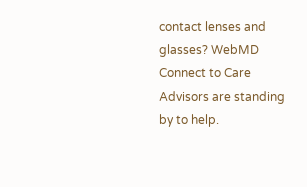contact lenses and glasses? WebMD Connect to Care Advisors are standing by to help.